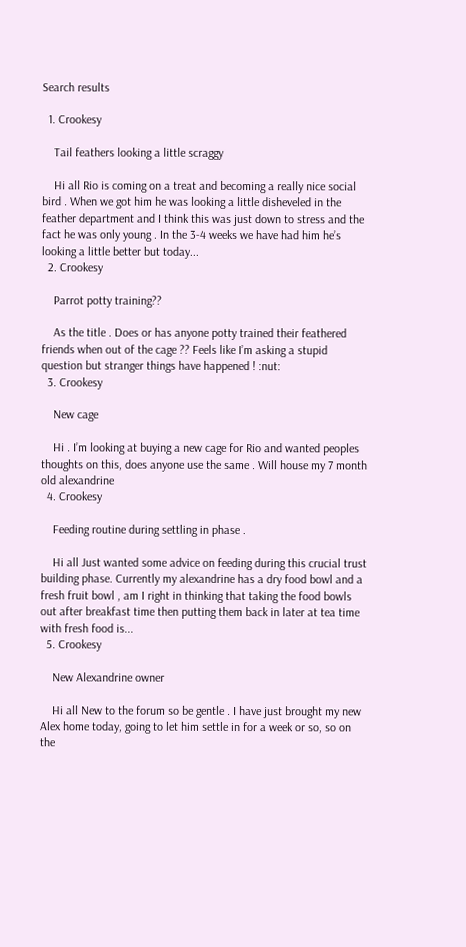Search results

  1. Crookesy

    Tail feathers looking a little scraggy

    Hi all Rio is coming on a treat and becoming a really nice social bird . When we got him he was looking a little disheveled in the feather department and I think this was just down to stress and the fact he was only young . In the 3-4 weeks we have had him he’s looking a little better but today...
  2. Crookesy

    Parrot potty training??

    As the title . Does or has anyone potty trained their feathered friends when out of the cage ?? Feels like I’m asking a stupid question but stranger things have happened ! :nut:
  3. Crookesy

    New cage

    Hi . I’m looking at buying a new cage for Rio and wanted peoples thoughts on this, does anyone use the same . Will house my 7 month old alexandrine
  4. Crookesy

    Feeding routine during settling in phase .

    Hi all Just wanted some advice on feeding during this crucial trust building phase. Currently my alexandrine has a dry food bowl and a fresh fruit bowl , am I right in thinking that taking the food bowls out after breakfast time then putting them back in later at tea time with fresh food is...
  5. Crookesy

    New Alexandrine owner

    Hi all New to the forum so be gentle . I have just brought my new Alex home today, going to let him settle in for a week or so, so on the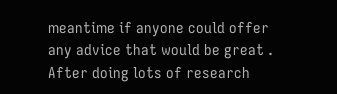meantime if anyone could offer any advice that would be great . After doing lots of research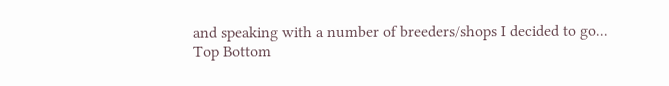and speaking with a number of breeders/shops I decided to go...
Top Bottom